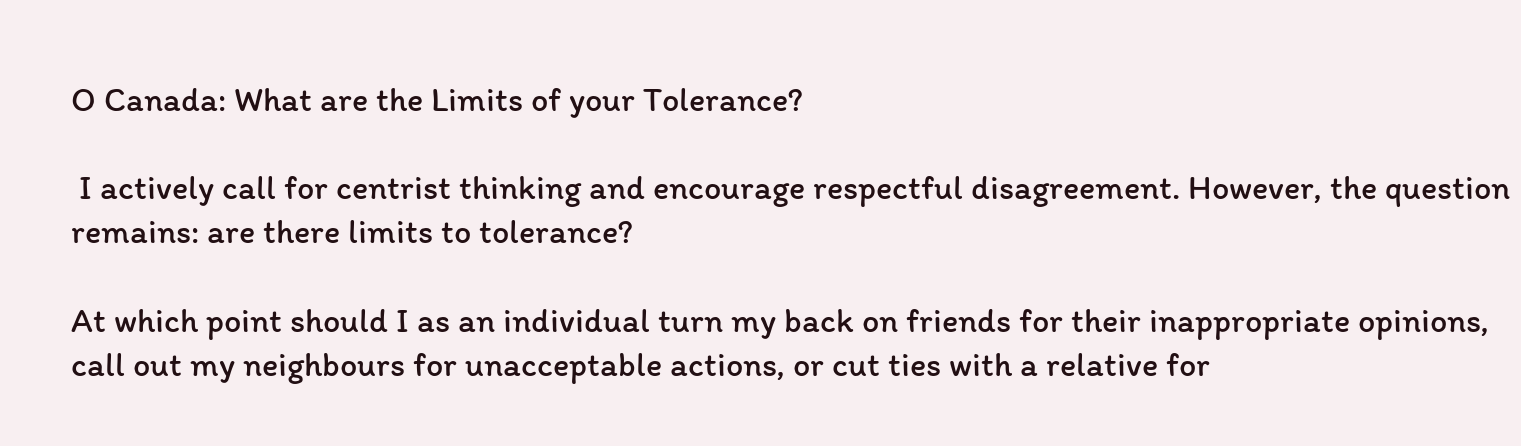O Canada: What are the Limits of your Tolerance?

 I actively call for centrist thinking and encourage respectful disagreement. However, the question remains: are there limits to tolerance?

At which point should I as an individual turn my back on friends for their inappropriate opinions, call out my neighbours for unacceptable actions, or cut ties with a relative for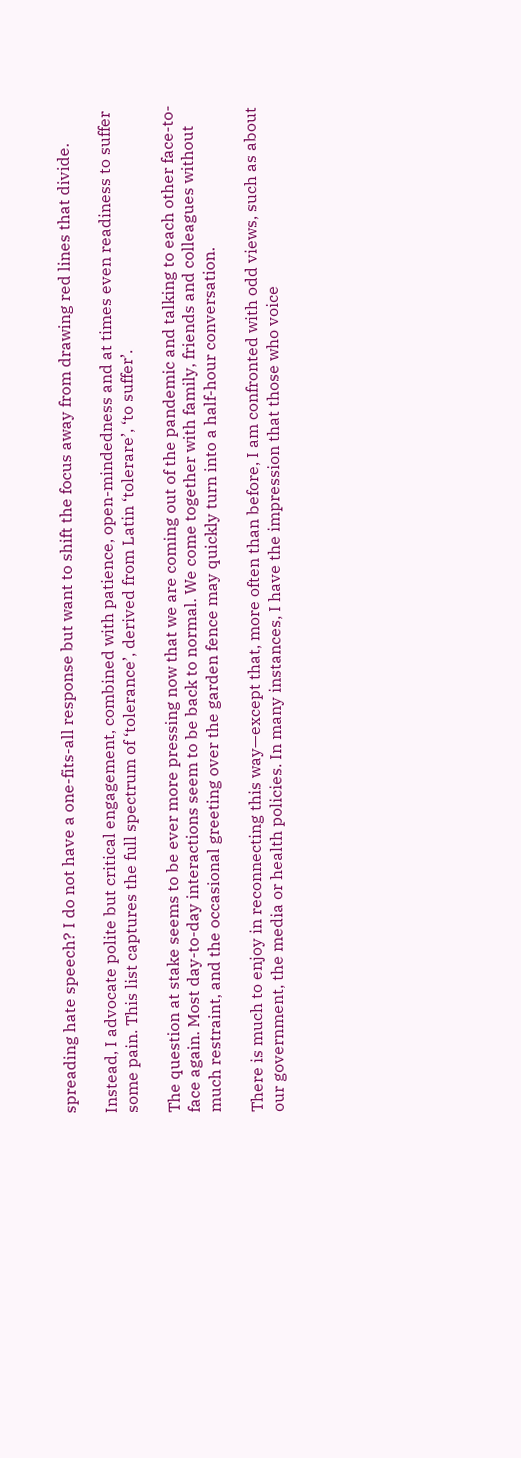spreading hate speech? I do not have a one-fits-all response but want to shift the focus away from drawing red lines that divide.

Instead, I advocate polite but critical engagement, combined with patience, open-mindedness and at times even readiness to suffer some pain. This list captures the full spectrum of ‘tolerance’, derived from Latin ‘tolerare’, ‘to suffer’.

The question at stake seems to be ever more pressing now that we are coming out of the pandemic and talking to each other face-to-face again. Most day-to-day interactions seem to be back to normal. We come together with family, friends and colleagues without much restraint, and the occasional greeting over the garden fence may quickly turn into a half-hour conversation.

There is much to enjoy in reconnecting this way—except that, more often than before, I am confronted with odd views, such as about our government, the media or health policies. In many instances, I have the impression that those who voice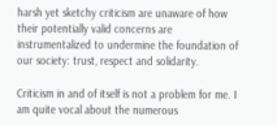harsh yet sketchy criticism are unaware of how their potentially valid concerns are instrumentalized to undermine the foundation of our society: trust, respect and solidarity.

Criticism in and of itself is not a problem for me. I am quite vocal about the numerous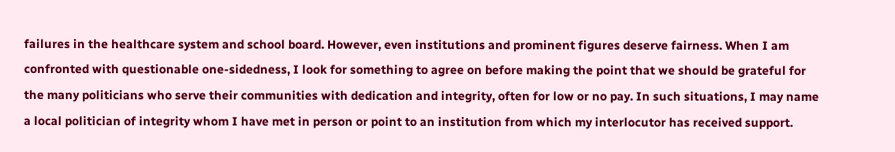failures in the healthcare system and school board. However, even institutions and prominent figures deserve fairness. When I am confronted with questionable one-sidedness, I look for something to agree on before making the point that we should be grateful for the many politicians who serve their communities with dedication and integrity, often for low or no pay. In such situations, I may name a local politician of integrity whom I have met in person or point to an institution from which my interlocutor has received support.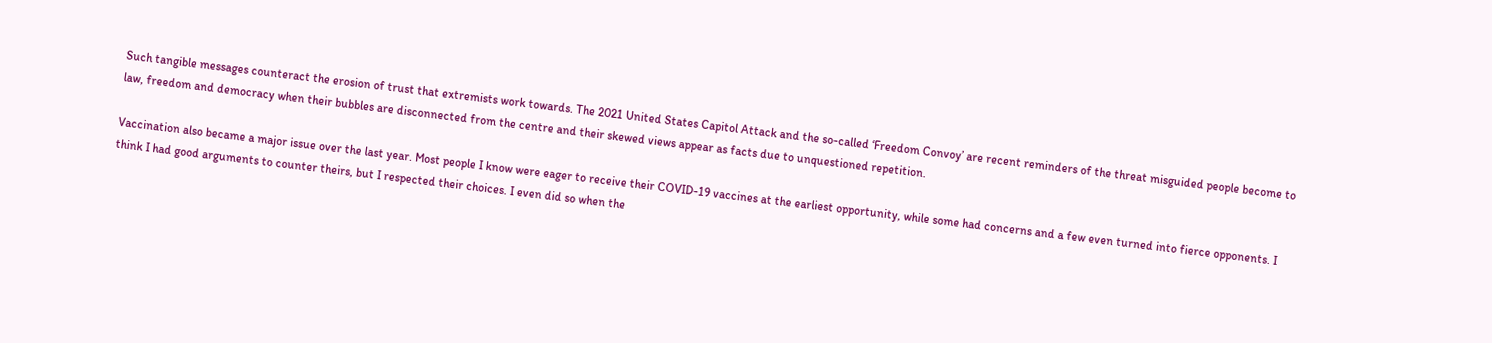Such tangible messages counteract the erosion of trust that extremists work towards. The 2021 United States Capitol Attack and the so-called ‘Freedom Convoy’ are recent reminders of the threat misguided people become to law, freedom and democracy when their bubbles are disconnected from the centre and their skewed views appear as facts due to unquestioned repetition.

Vaccination also became a major issue over the last year. Most people I know were eager to receive their COVID-19 vaccines at the earliest opportunity, while some had concerns and a few even turned into fierce opponents. I think I had good arguments to counter theirs, but I respected their choices. I even did so when the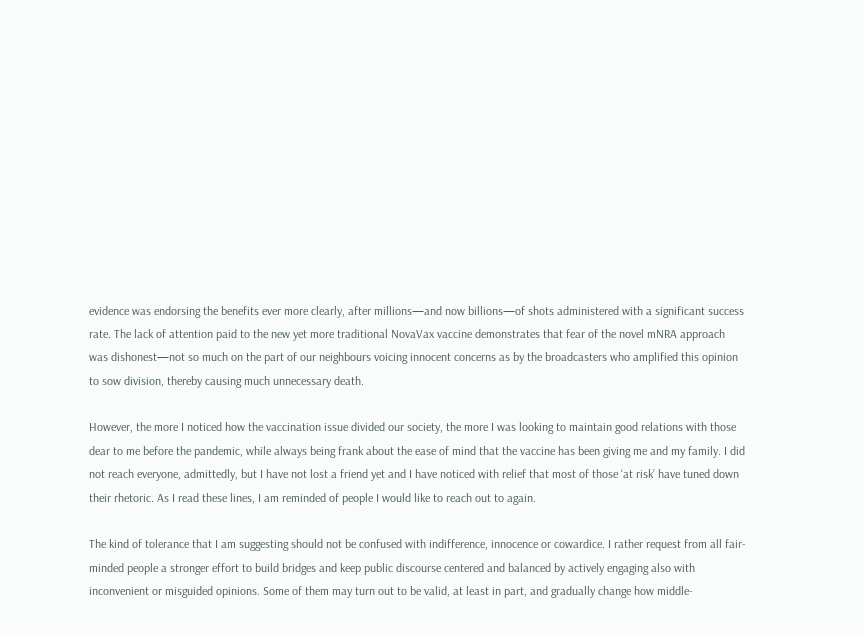evidence was endorsing the benefits ever more clearly, after millions—and now billions—of shots administered with a significant success rate. The lack of attention paid to the new yet more traditional NovaVax vaccine demonstrates that fear of the novel mNRA approach was dishonest—not so much on the part of our neighbours voicing innocent concerns as by the broadcasters who amplified this opinion to sow division, thereby causing much unnecessary death.

However, the more I noticed how the vaccination issue divided our society, the more I was looking to maintain good relations with those dear to me before the pandemic, while always being frank about the ease of mind that the vaccine has been giving me and my family. I did not reach everyone, admittedly, but I have not lost a friend yet and I have noticed with relief that most of those ‘at risk’ have tuned down their rhetoric. As I read these lines, I am reminded of people I would like to reach out to again.

The kind of tolerance that I am suggesting should not be confused with indifference, innocence or cowardice. I rather request from all fair-minded people a stronger effort to build bridges and keep public discourse centered and balanced by actively engaging also with inconvenient or misguided opinions. Some of them may turn out to be valid, at least in part, and gradually change how middle-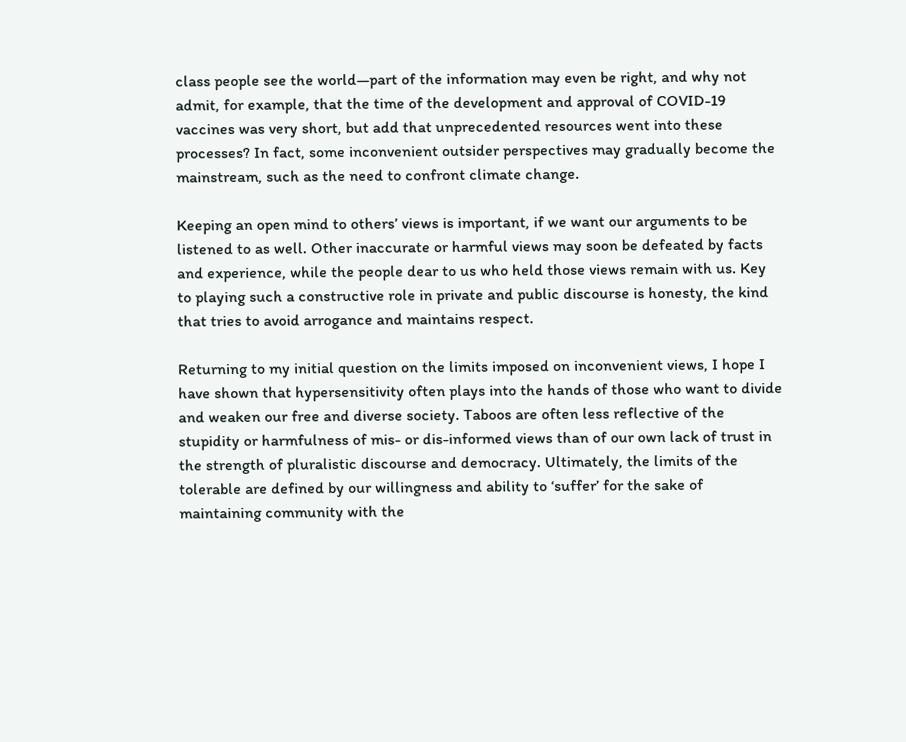class people see the world—part of the information may even be right, and why not admit, for example, that the time of the development and approval of COVID-19 vaccines was very short, but add that unprecedented resources went into these processes? In fact, some inconvenient outsider perspectives may gradually become the mainstream, such as the need to confront climate change.

Keeping an open mind to others’ views is important, if we want our arguments to be listened to as well. Other inaccurate or harmful views may soon be defeated by facts and experience, while the people dear to us who held those views remain with us. Key to playing such a constructive role in private and public discourse is honesty, the kind that tries to avoid arrogance and maintains respect.

Returning to my initial question on the limits imposed on inconvenient views, I hope I have shown that hypersensitivity often plays into the hands of those who want to divide and weaken our free and diverse society. Taboos are often less reflective of the stupidity or harmfulness of mis- or dis-informed views than of our own lack of trust in the strength of pluralistic discourse and democracy. Ultimately, the limits of the tolerable are defined by our willingness and ability to ‘suffer’ for the sake of maintaining community with the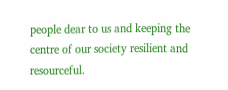people dear to us and keeping the centre of our society resilient and resourceful.